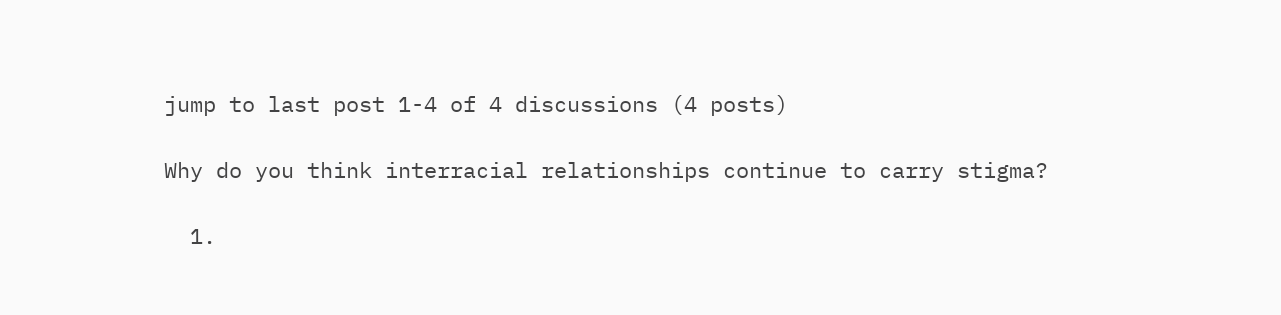jump to last post 1-4 of 4 discussions (4 posts)

Why do you think interracial relationships continue to carry stigma?

  1.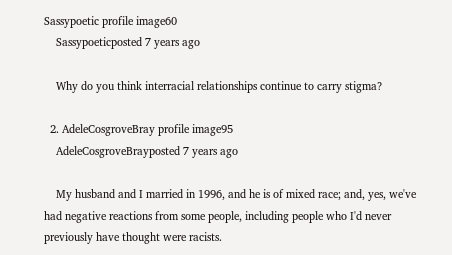Sassypoetic profile image60
    Sassypoeticposted 7 years ago

    Why do you think interracial relationships continue to carry stigma?

  2. AdeleCosgroveBray profile image95
    AdeleCosgroveBrayposted 7 years ago

    My husband and I married in 1996, and he is of mixed race; and, yes, we've had negative reactions from some people, including people who I'd never previously have thought were racists.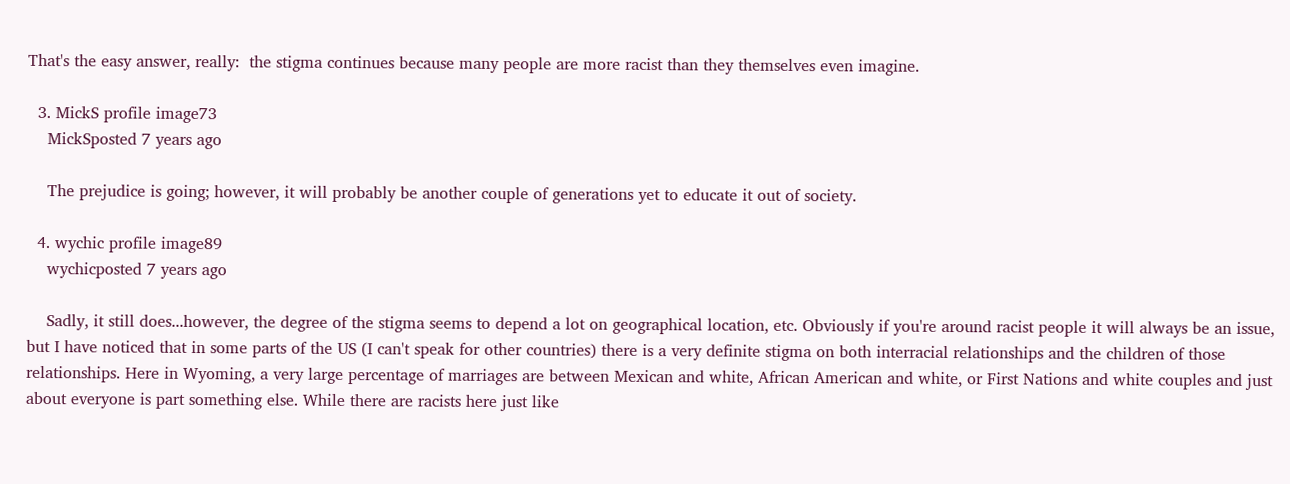That's the easy answer, really:  the stigma continues because many people are more racist than they themselves even imagine.

  3. MickS profile image73
    MickSposted 7 years ago

    The prejudice is going; however, it will probably be another couple of generations yet to educate it out of society.

  4. wychic profile image89
    wychicposted 7 years ago

    Sadly, it still does...however, the degree of the stigma seems to depend a lot on geographical location, etc. Obviously if you're around racist people it will always be an issue, but I have noticed that in some parts of the US (I can't speak for other countries) there is a very definite stigma on both interracial relationships and the children of those relationships. Here in Wyoming, a very large percentage of marriages are between Mexican and white, African American and white, or First Nations and white couples and just about everyone is part something else. While there are racists here just like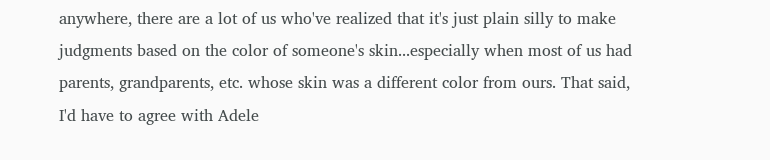anywhere, there are a lot of us who've realized that it's just plain silly to make judgments based on the color of someone's skin...especially when most of us had parents, grandparents, etc. whose skin was a different color from ours. That said, I'd have to agree with Adele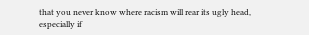that you never know where racism will rear its ugly head, especially if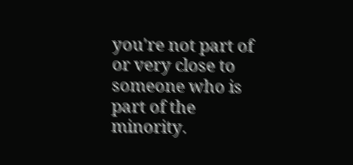you're not part of or very close to someone who is part of the minority.